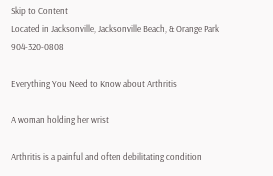Skip to Content
Located in Jacksonville, Jacksonville Beach, & Orange Park 904-320-0808

Everything You Need to Know about Arthritis

A woman holding her wrist

Arthritis is a painful and often debilitating condition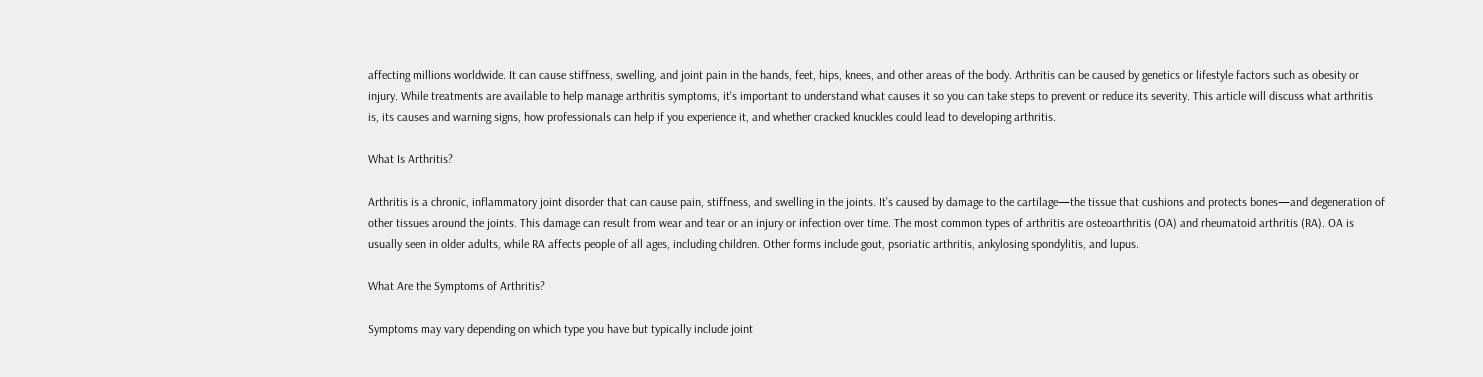affecting millions worldwide. It can cause stiffness, swelling, and joint pain in the hands, feet, hips, knees, and other areas of the body. Arthritis can be caused by genetics or lifestyle factors such as obesity or injury. While treatments are available to help manage arthritis symptoms, it's important to understand what causes it so you can take steps to prevent or reduce its severity. This article will discuss what arthritis is, its causes and warning signs, how professionals can help if you experience it, and whether cracked knuckles could lead to developing arthritis.

What Is Arthritis?

Arthritis is a chronic, inflammatory joint disorder that can cause pain, stiffness, and swelling in the joints. It’s caused by damage to the cartilage—the tissue that cushions and protects bones—and degeneration of other tissues around the joints. This damage can result from wear and tear or an injury or infection over time. The most common types of arthritis are osteoarthritis (OA) and rheumatoid arthritis (RA). OA is usually seen in older adults, while RA affects people of all ages, including children. Other forms include gout, psoriatic arthritis, ankylosing spondylitis, and lupus.

What Are the Symptoms of Arthritis?

Symptoms may vary depending on which type you have but typically include joint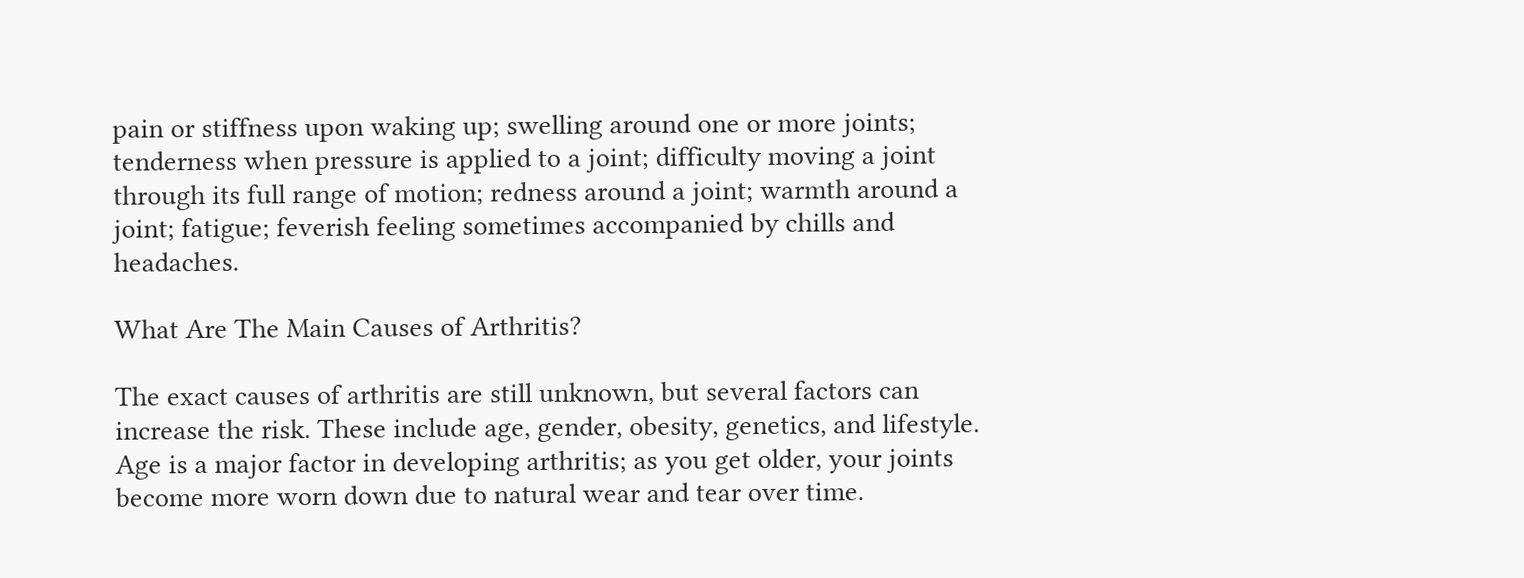pain or stiffness upon waking up; swelling around one or more joints; tenderness when pressure is applied to a joint; difficulty moving a joint through its full range of motion; redness around a joint; warmth around a joint; fatigue; feverish feeling sometimes accompanied by chills and headaches.

What Are The Main Causes of Arthritis?

The exact causes of arthritis are still unknown, but several factors can increase the risk. These include age, gender, obesity, genetics, and lifestyle. Age is a major factor in developing arthritis; as you get older, your joints become more worn down due to natural wear and tear over time.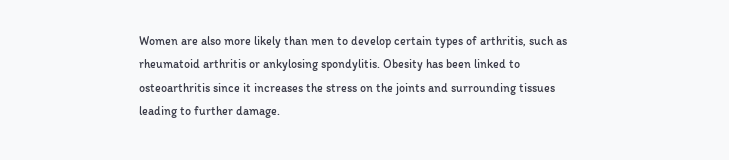Women are also more likely than men to develop certain types of arthritis, such as rheumatoid arthritis or ankylosing spondylitis. Obesity has been linked to osteoarthritis since it increases the stress on the joints and surrounding tissues leading to further damage.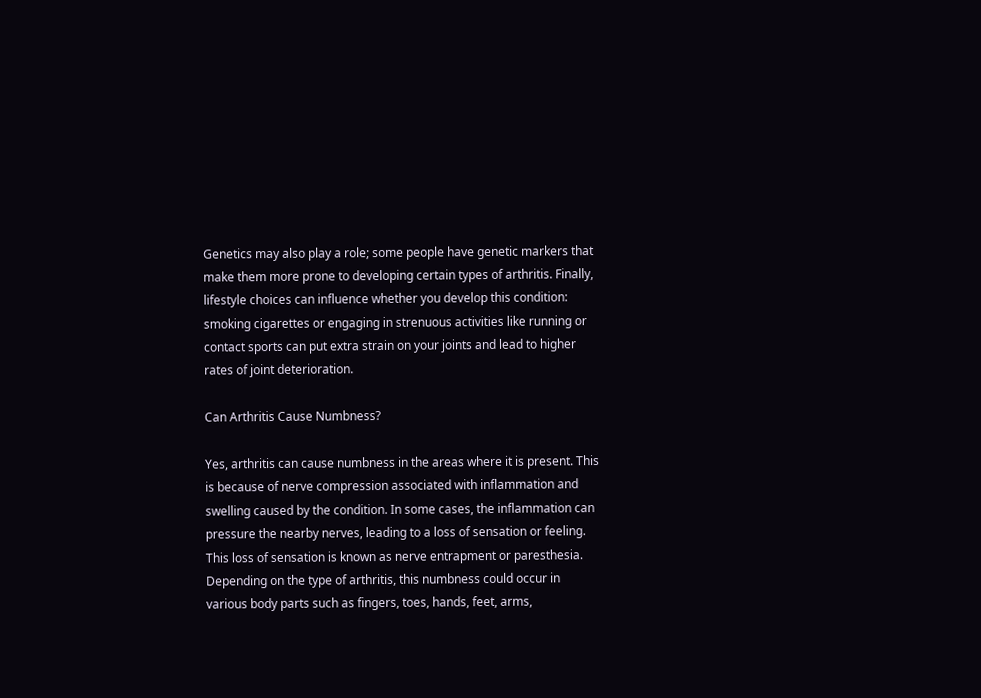Genetics may also play a role; some people have genetic markers that make them more prone to developing certain types of arthritis. Finally, lifestyle choices can influence whether you develop this condition: smoking cigarettes or engaging in strenuous activities like running or contact sports can put extra strain on your joints and lead to higher rates of joint deterioration.

Can Arthritis Cause Numbness?

Yes, arthritis can cause numbness in the areas where it is present. This is because of nerve compression associated with inflammation and swelling caused by the condition. In some cases, the inflammation can pressure the nearby nerves, leading to a loss of sensation or feeling. This loss of sensation is known as nerve entrapment or paresthesia. Depending on the type of arthritis, this numbness could occur in various body parts such as fingers, toes, hands, feet, arms,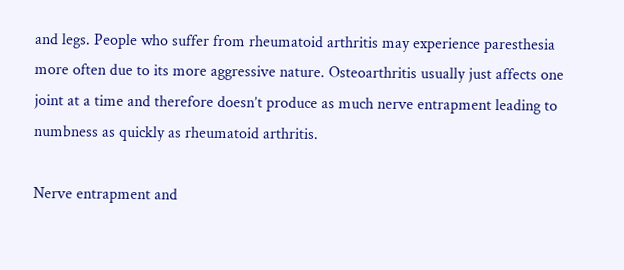and legs. People who suffer from rheumatoid arthritis may experience paresthesia more often due to its more aggressive nature. Osteoarthritis usually just affects one joint at a time and therefore doesn’t produce as much nerve entrapment leading to numbness as quickly as rheumatoid arthritis.

Nerve entrapment and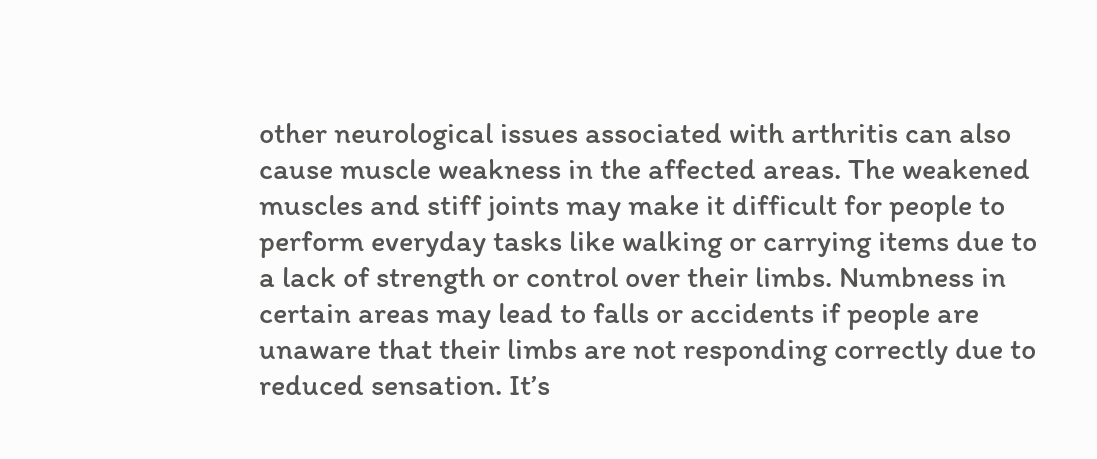other neurological issues associated with arthritis can also cause muscle weakness in the affected areas. The weakened muscles and stiff joints may make it difficult for people to perform everyday tasks like walking or carrying items due to a lack of strength or control over their limbs. Numbness in certain areas may lead to falls or accidents if people are unaware that their limbs are not responding correctly due to reduced sensation. It’s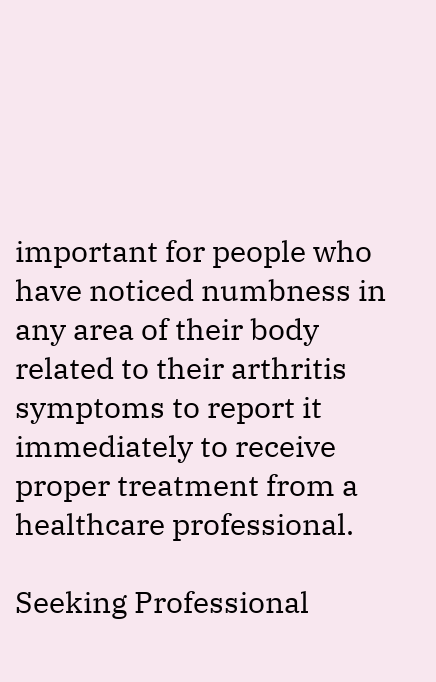important for people who have noticed numbness in any area of their body related to their arthritis symptoms to report it immediately to receive proper treatment from a healthcare professional.

Seeking Professional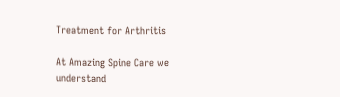Treatment for Arthritis

At Amazing Spine Care we understand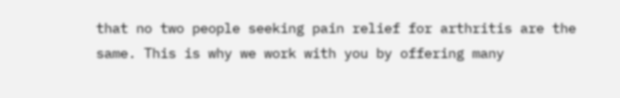that no two people seeking pain relief for arthritis are the same. This is why we work with you by offering many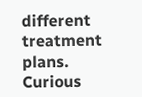different treatment plans. Curious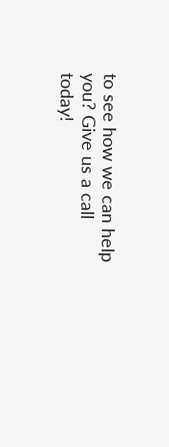to see how we can help you? Give us a call today!